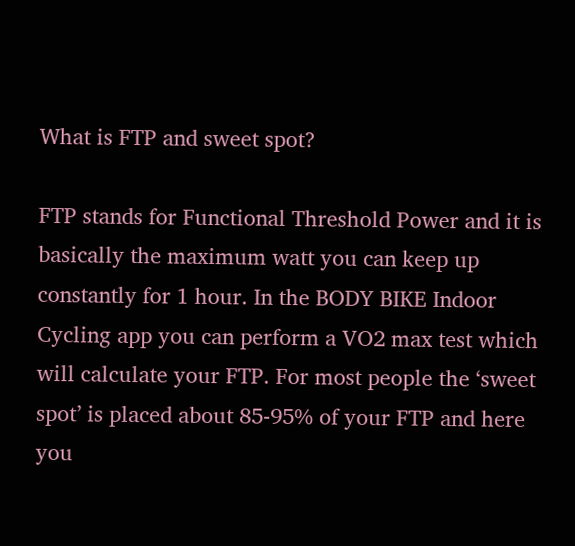What is FTP and sweet spot?

FTP stands for Functional Threshold Power and it is basically the maximum watt you can keep up constantly for 1 hour. In the BODY BIKE Indoor Cycling app you can perform a VO2 max test which will calculate your FTP. For most people the ‘sweet spot’ is placed about 85-95% of your FTP and here you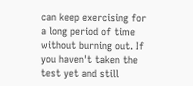can keep exercising for a long period of time without burning out. If you haven't taken the test yet and still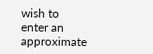wish to enter an approximate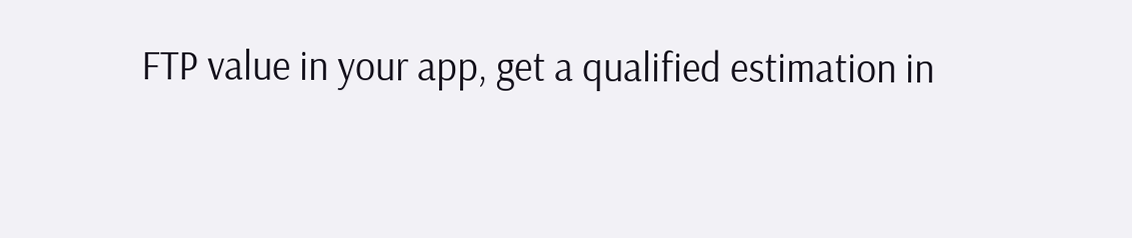FTP value in your app, get a qualified estimation in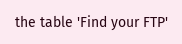the table 'Find your FTP'